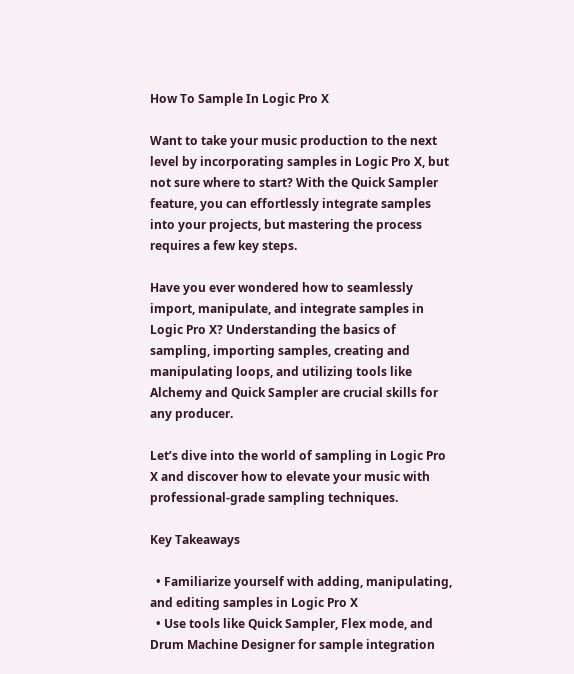How To Sample In Logic Pro X

Want to take your music production to the next level by incorporating samples in Logic Pro X, but not sure where to start? With the Quick Sampler feature, you can effortlessly integrate samples into your projects, but mastering the process requires a few key steps.

Have you ever wondered how to seamlessly import, manipulate, and integrate samples in Logic Pro X? Understanding the basics of sampling, importing samples, creating and manipulating loops, and utilizing tools like Alchemy and Quick Sampler are crucial skills for any producer.

Let’s dive into the world of sampling in Logic Pro X and discover how to elevate your music with professional-grade sampling techniques.

Key Takeaways

  • Familiarize yourself with adding, manipulating, and editing samples in Logic Pro X
  • Use tools like Quick Sampler, Flex mode, and Drum Machine Designer for sample integration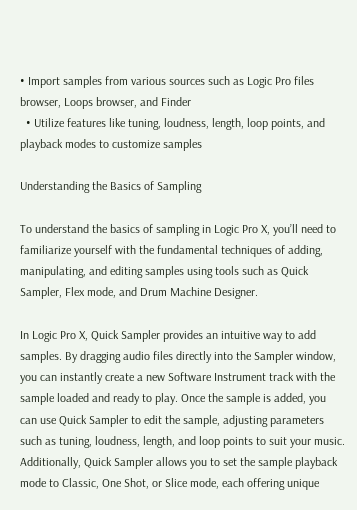• Import samples from various sources such as Logic Pro files browser, Loops browser, and Finder
  • Utilize features like tuning, loudness, length, loop points, and playback modes to customize samples

Understanding the Basics of Sampling

To understand the basics of sampling in Logic Pro X, you’ll need to familiarize yourself with the fundamental techniques of adding, manipulating, and editing samples using tools such as Quick Sampler, Flex mode, and Drum Machine Designer.

In Logic Pro X, Quick Sampler provides an intuitive way to add samples. By dragging audio files directly into the Sampler window, you can instantly create a new Software Instrument track with the sample loaded and ready to play. Once the sample is added, you can use Quick Sampler to edit the sample, adjusting parameters such as tuning, loudness, length, and loop points to suit your music. Additionally, Quick Sampler allows you to set the sample playback mode to Classic, One Shot, or Slice mode, each offering unique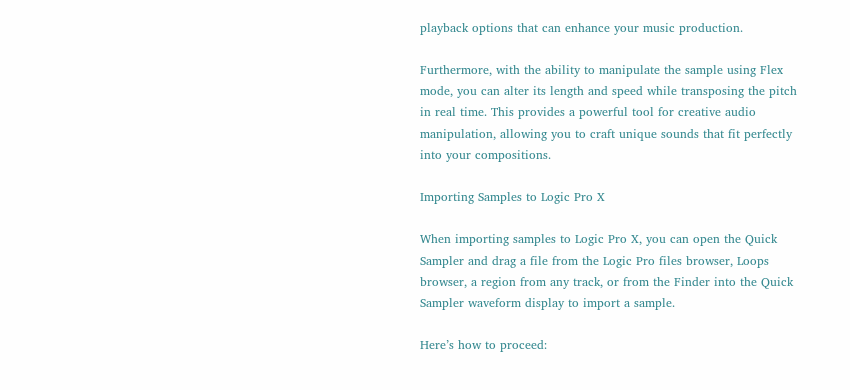playback options that can enhance your music production.

Furthermore, with the ability to manipulate the sample using Flex mode, you can alter its length and speed while transposing the pitch in real time. This provides a powerful tool for creative audio manipulation, allowing you to craft unique sounds that fit perfectly into your compositions.

Importing Samples to Logic Pro X

When importing samples to Logic Pro X, you can open the Quick Sampler and drag a file from the Logic Pro files browser, Loops browser, a region from any track, or from the Finder into the Quick Sampler waveform display to import a sample.

Here’s how to proceed: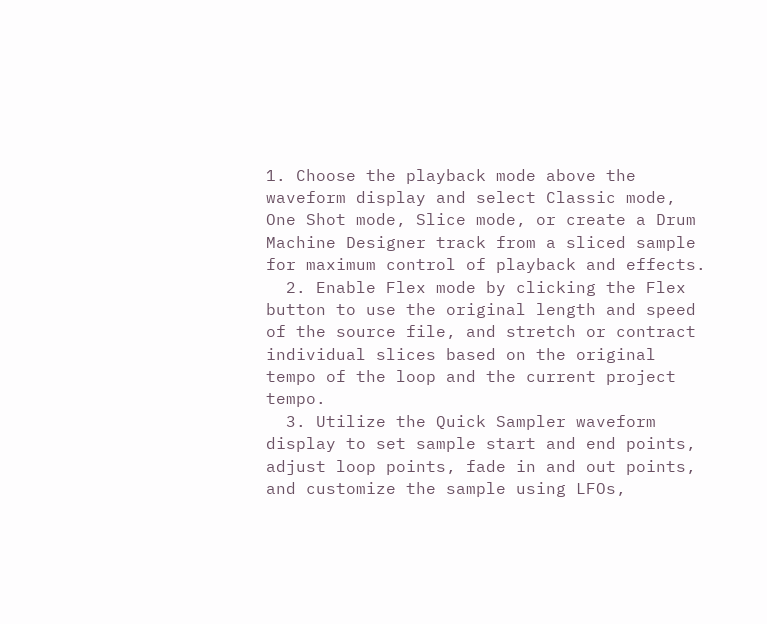1. Choose the playback mode above the waveform display and select Classic mode, One Shot mode, Slice mode, or create a Drum Machine Designer track from a sliced sample for maximum control of playback and effects.
  2. Enable Flex mode by clicking the Flex button to use the original length and speed of the source file, and stretch or contract individual slices based on the original tempo of the loop and the current project tempo.
  3. Utilize the Quick Sampler waveform display to set sample start and end points, adjust loop points, fade in and out points, and customize the sample using LFOs,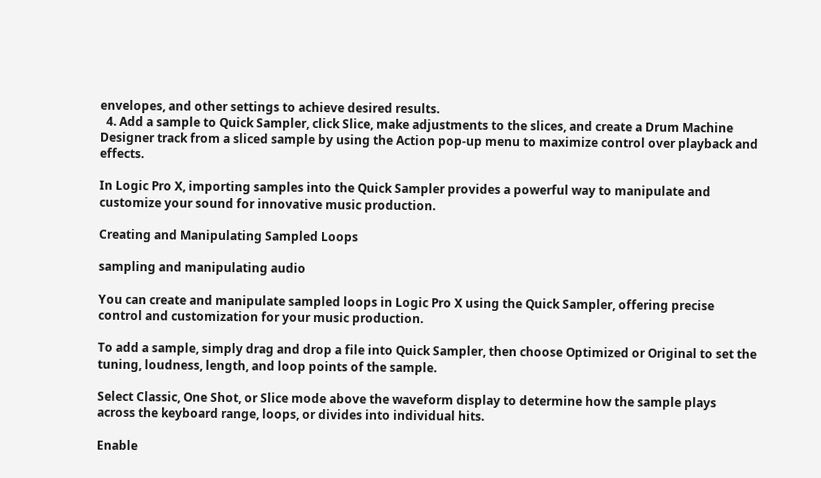envelopes, and other settings to achieve desired results.
  4. Add a sample to Quick Sampler, click Slice, make adjustments to the slices, and create a Drum Machine Designer track from a sliced sample by using the Action pop-up menu to maximize control over playback and effects.

In Logic Pro X, importing samples into the Quick Sampler provides a powerful way to manipulate and customize your sound for innovative music production.

Creating and Manipulating Sampled Loops

sampling and manipulating audio

You can create and manipulate sampled loops in Logic Pro X using the Quick Sampler, offering precise control and customization for your music production.

To add a sample, simply drag and drop a file into Quick Sampler, then choose Optimized or Original to set the tuning, loudness, length, and loop points of the sample.

Select Classic, One Shot, or Slice mode above the waveform display to determine how the sample plays across the keyboard range, loops, or divides into individual hits.

Enable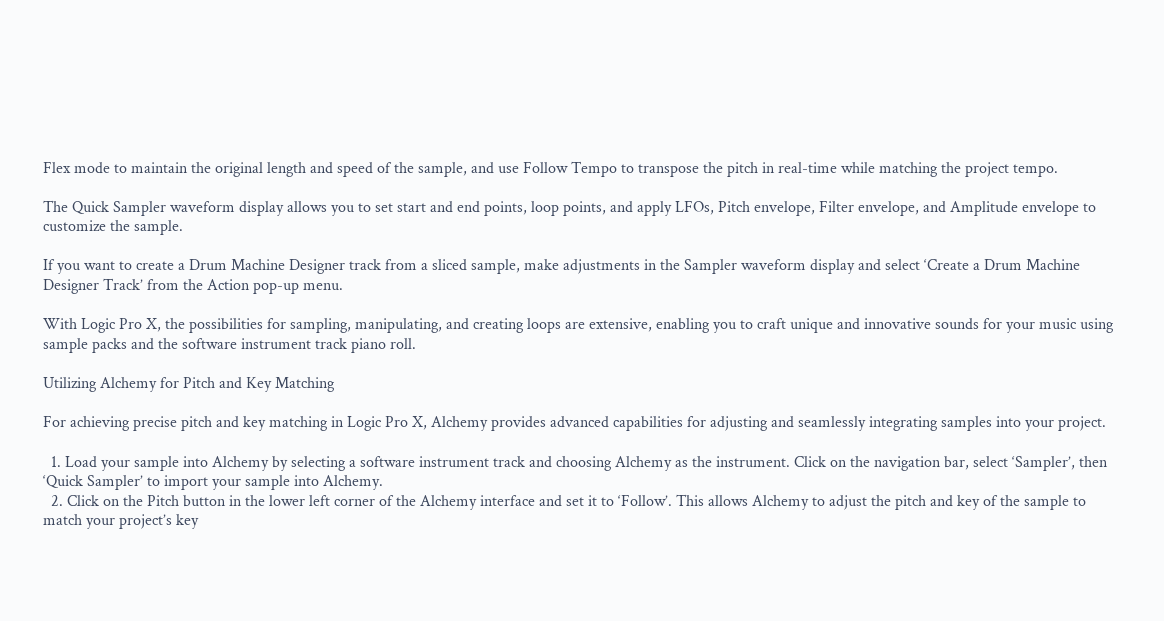Flex mode to maintain the original length and speed of the sample, and use Follow Tempo to transpose the pitch in real-time while matching the project tempo.

The Quick Sampler waveform display allows you to set start and end points, loop points, and apply LFOs, Pitch envelope, Filter envelope, and Amplitude envelope to customize the sample.

If you want to create a Drum Machine Designer track from a sliced sample, make adjustments in the Sampler waveform display and select ‘Create a Drum Machine Designer Track’ from the Action pop-up menu.

With Logic Pro X, the possibilities for sampling, manipulating, and creating loops are extensive, enabling you to craft unique and innovative sounds for your music using sample packs and the software instrument track piano roll.

Utilizing Alchemy for Pitch and Key Matching

For achieving precise pitch and key matching in Logic Pro X, Alchemy provides advanced capabilities for adjusting and seamlessly integrating samples into your project.

  1. Load your sample into Alchemy by selecting a software instrument track and choosing Alchemy as the instrument. Click on the navigation bar, select ‘Sampler’, then ‘Quick Sampler’ to import your sample into Alchemy.
  2. Click on the Pitch button in the lower left corner of the Alchemy interface and set it to ‘Follow’. This allows Alchemy to adjust the pitch and key of the sample to match your project’s key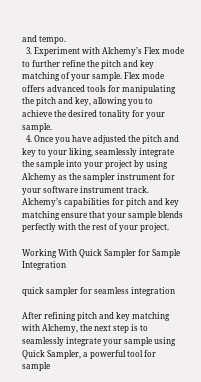and tempo.
  3. Experiment with Alchemy’s Flex mode to further refine the pitch and key matching of your sample. Flex mode offers advanced tools for manipulating the pitch and key, allowing you to achieve the desired tonality for your sample.
  4. Once you have adjusted the pitch and key to your liking, seamlessly integrate the sample into your project by using Alchemy as the sampler instrument for your software instrument track. Alchemy’s capabilities for pitch and key matching ensure that your sample blends perfectly with the rest of your project.

Working With Quick Sampler for Sample Integration

quick sampler for seamless integration

After refining pitch and key matching with Alchemy, the next step is to seamlessly integrate your sample using Quick Sampler, a powerful tool for sample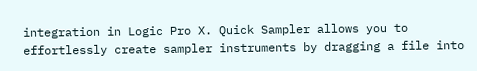integration in Logic Pro X. Quick Sampler allows you to effortlessly create sampler instruments by dragging a file into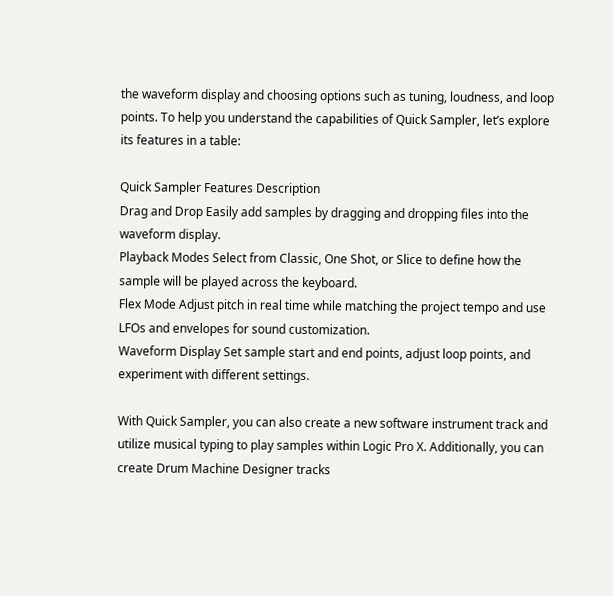the waveform display and choosing options such as tuning, loudness, and loop points. To help you understand the capabilities of Quick Sampler, let’s explore its features in a table:

Quick Sampler Features Description
Drag and Drop Easily add samples by dragging and dropping files into the waveform display.
Playback Modes Select from Classic, One Shot, or Slice to define how the sample will be played across the keyboard.
Flex Mode Adjust pitch in real time while matching the project tempo and use LFOs and envelopes for sound customization.
Waveform Display Set sample start and end points, adjust loop points, and experiment with different settings.

With Quick Sampler, you can also create a new software instrument track and utilize musical typing to play samples within Logic Pro X. Additionally, you can create Drum Machine Designer tracks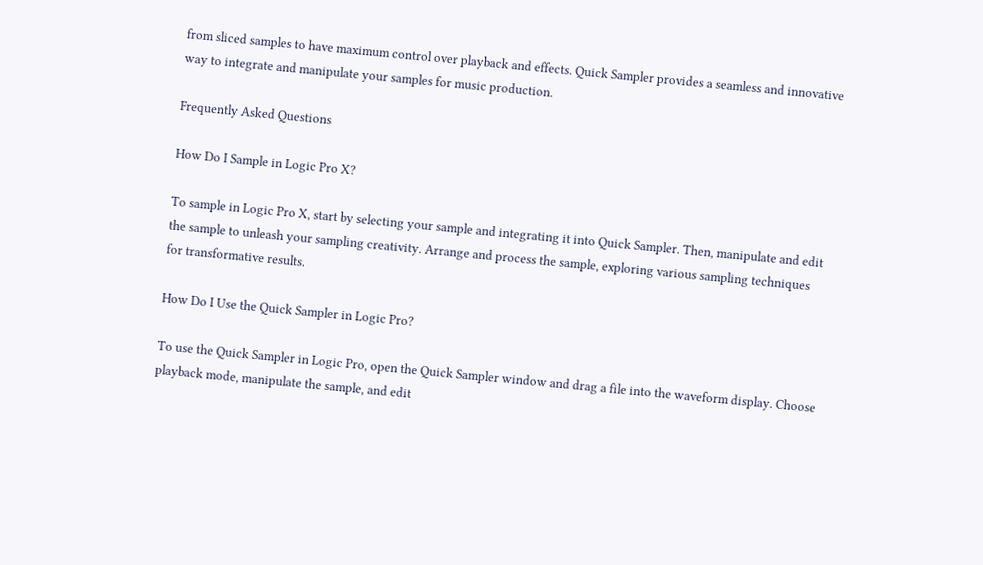from sliced samples to have maximum control over playback and effects. Quick Sampler provides a seamless and innovative way to integrate and manipulate your samples for music production.

Frequently Asked Questions

How Do I Sample in Logic Pro X?

To sample in Logic Pro X, start by selecting your sample and integrating it into Quick Sampler. Then, manipulate and edit the sample to unleash your sampling creativity. Arrange and process the sample, exploring various sampling techniques for transformative results.

How Do I Use the Quick Sampler in Logic Pro?

To use the Quick Sampler in Logic Pro, open the Quick Sampler window and drag a file into the waveform display. Choose playback mode, manipulate the sample, and edit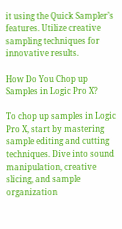it using the Quick Sampler’s features. Utilize creative sampling techniques for innovative results.

How Do You Chop up Samples in Logic Pro X?

To chop up samples in Logic Pro X, start by mastering sample editing and cutting techniques. Dive into sound manipulation, creative slicing, and sample organization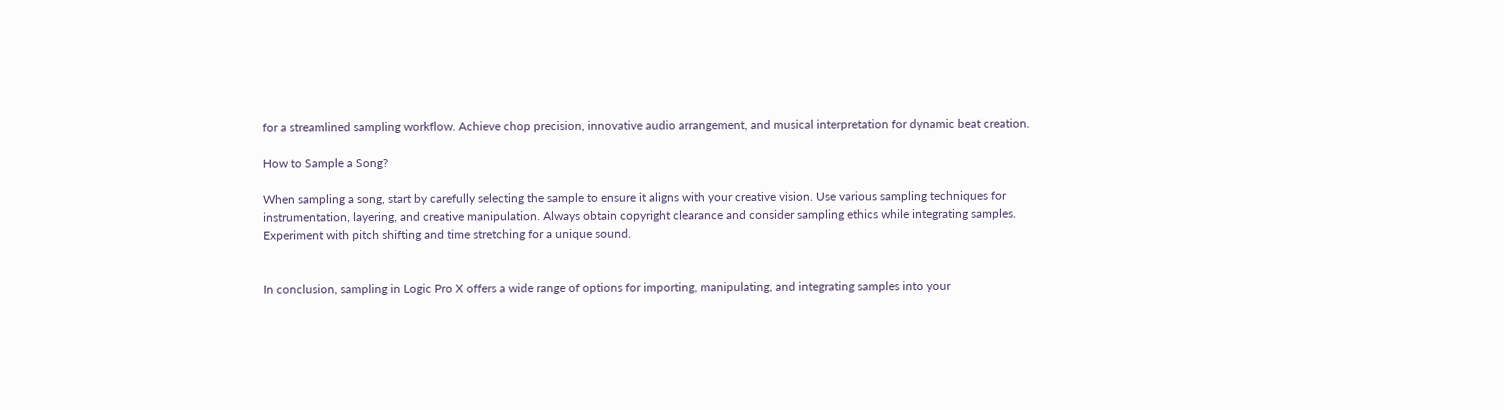for a streamlined sampling workflow. Achieve chop precision, innovative audio arrangement, and musical interpretation for dynamic beat creation.

How to Sample a Song?

When sampling a song, start by carefully selecting the sample to ensure it aligns with your creative vision. Use various sampling techniques for instrumentation, layering, and creative manipulation. Always obtain copyright clearance and consider sampling ethics while integrating samples. Experiment with pitch shifting and time stretching for a unique sound.


In conclusion, sampling in Logic Pro X offers a wide range of options for importing, manipulating, and integrating samples into your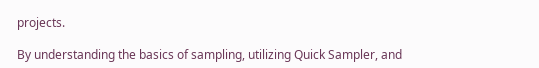projects.

By understanding the basics of sampling, utilizing Quick Sampler, and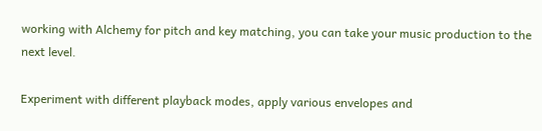working with Alchemy for pitch and key matching, you can take your music production to the next level.

Experiment with different playback modes, apply various envelopes and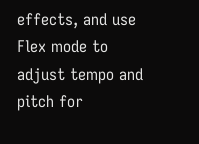effects, and use Flex mode to adjust tempo and pitch for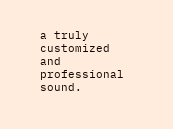a truly customized and professional sound.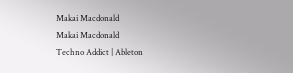Makai Macdonald
Makai Macdonald
Techno Addict | Ableton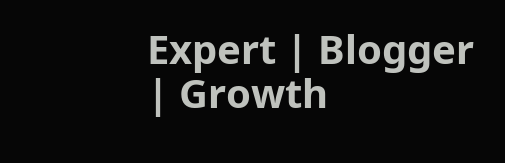Expert | Blogger | Growth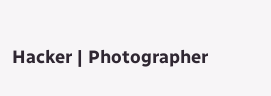Hacker | Photographer